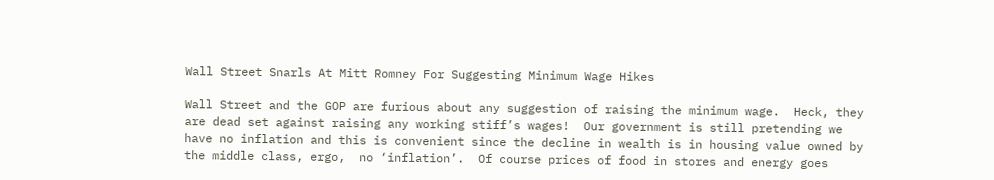Wall Street Snarls At Mitt Romney For Suggesting Minimum Wage Hikes

Wall Street and the GOP are furious about any suggestion of raising the minimum wage.  Heck, they are dead set against raising any working stiff’s wages!  Our government is still pretending we have no inflation and this is convenient since the decline in wealth is in housing value owned by the middle class, ergo,  no ‘inflation’.  Of course prices of food in stores and energy goes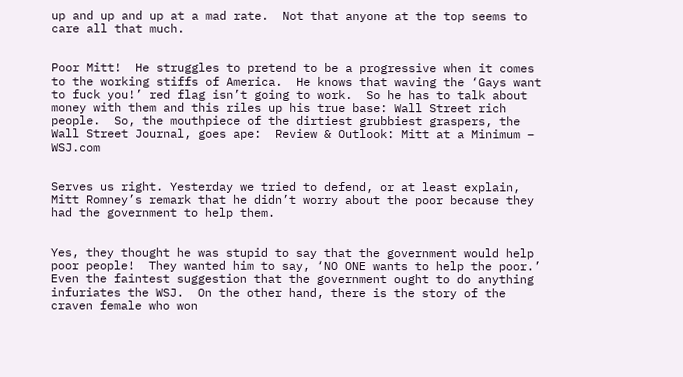up and up and up at a mad rate.  Not that anyone at the top seems to care all that much.


Poor Mitt!  He struggles to pretend to be a progressive when it comes to the working stiffs of America.  He knows that waving the ‘Gays want to fuck you!’ red flag isn’t going to work.  So he has to talk about money with them and this riles up his true base: Wall Street rich people.  So, the mouthpiece of the dirtiest grubbiest graspers, the Wall Street Journal, goes ape:  Review & Outlook: Mitt at a Minimum – WSJ.com


Serves us right. Yesterday we tried to defend, or at least explain, Mitt Romney’s remark that he didn’t worry about the poor because they had the government to help them.


Yes, they thought he was stupid to say that the government would help poor people!  They wanted him to say, ‘NO ONE wants to help the poor.’  Even the faintest suggestion that the government ought to do anything infuriates the WSJ.  On the other hand, there is the story of the craven female who won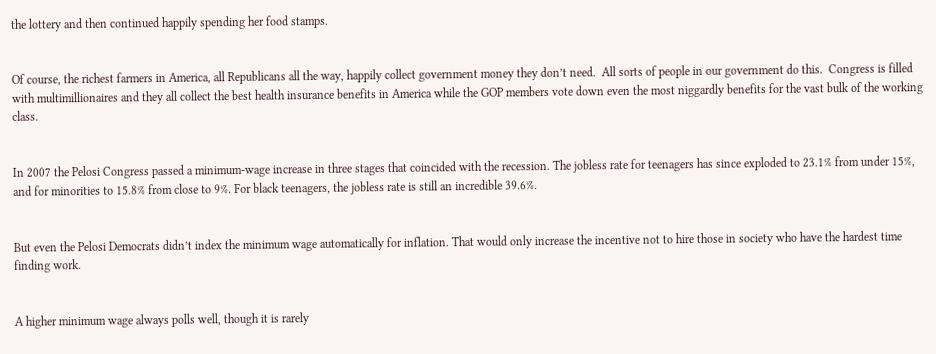the lottery and then continued happily spending her food stamps.


Of course, the richest farmers in America, all Republicans all the way, happily collect government money they don’t need.  All sorts of people in our government do this.  Congress is filled with multimillionaires and they all collect the best health insurance benefits in America while the GOP members vote down even the most niggardly benefits for the vast bulk of the working class.


In 2007 the Pelosi Congress passed a minimum-wage increase in three stages that coincided with the recession. The jobless rate for teenagers has since exploded to 23.1% from under 15%, and for minorities to 15.8% from close to 9%. For black teenagers, the jobless rate is still an incredible 39.6%.


But even the Pelosi Democrats didn’t index the minimum wage automatically for inflation. That would only increase the incentive not to hire those in society who have the hardest time finding work.


A higher minimum wage always polls well, though it is rarely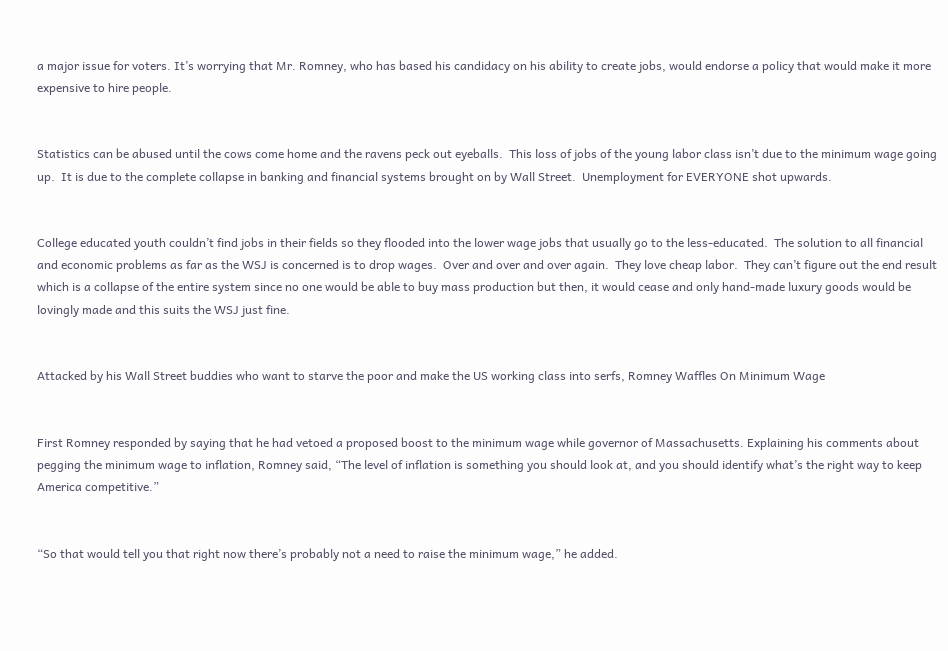a major issue for voters. It’s worrying that Mr. Romney, who has based his candidacy on his ability to create jobs, would endorse a policy that would make it more expensive to hire people.


Statistics can be abused until the cows come home and the ravens peck out eyeballs.  This loss of jobs of the young labor class isn’t due to the minimum wage going up.  It is due to the complete collapse in banking and financial systems brought on by Wall Street.  Unemployment for EVERYONE shot upwards.


College educated youth couldn’t find jobs in their fields so they flooded into the lower wage jobs that usually go to the less-educated.  The solution to all financial and economic problems as far as the WSJ is concerned is to drop wages.  Over and over and over again.  They love cheap labor.  They can’t figure out the end result which is a collapse of the entire system since no one would be able to buy mass production but then, it would cease and only hand-made luxury goods would be lovingly made and this suits the WSJ just fine.


Attacked by his Wall Street buddies who want to starve the poor and make the US working class into serfs, Romney Waffles On Minimum Wage


First Romney responded by saying that he had vetoed a proposed boost to the minimum wage while governor of Massachusetts. Explaining his comments about pegging the minimum wage to inflation, Romney said, “The level of inflation is something you should look at, and you should identify what’s the right way to keep America competitive.”


“So that would tell you that right now there’s probably not a need to raise the minimum wage,” he added.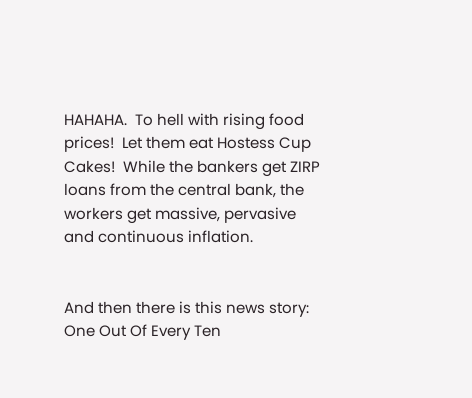HAHAHA.  To hell with rising food prices!  Let them eat Hostess Cup Cakes!  While the bankers get ZIRP loans from the central bank, the workers get massive, pervasive and continuous inflation.


And then there is this news story:  One Out Of Every Ten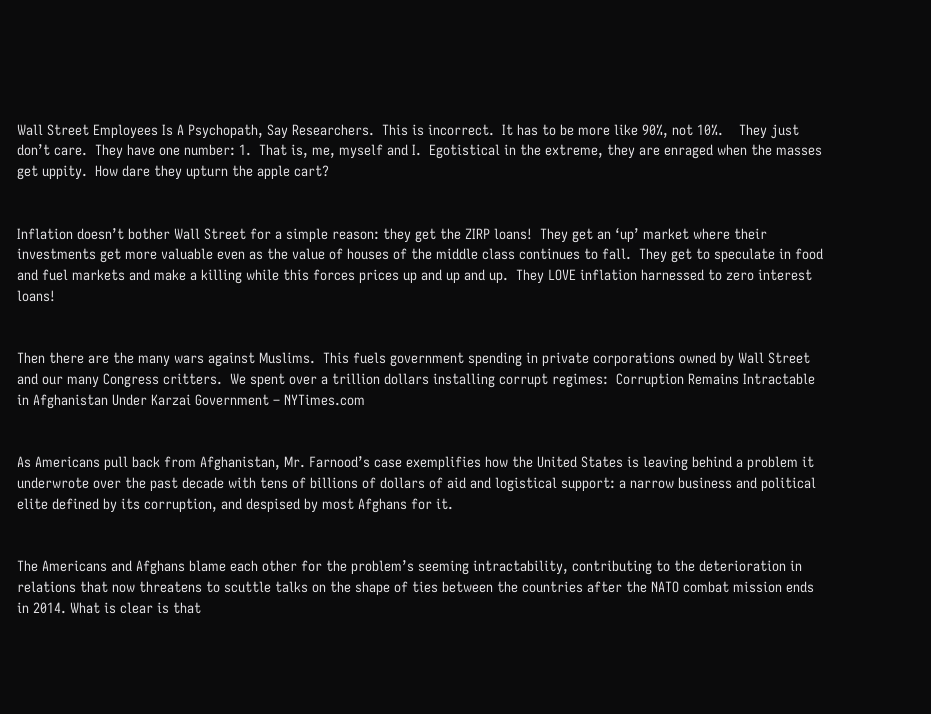Wall Street Employees Is A Psychopath, Say Researchers.  This is incorrect.  It has to be more like 90%, not 10%.    They just don’t care.  They have one number: 1.  That is, me, myself and I.  Egotistical in the extreme, they are enraged when the masses get uppity.  How dare they upturn the apple cart?


Inflation doesn’t bother Wall Street for a simple reason: they get the ZIRP loans!  They get an ‘up’ market where their investments get more valuable even as the value of houses of the middle class continues to fall.  They get to speculate in food and fuel markets and make a killing while this forces prices up and up and up.  They LOVE inflation harnessed to zero interest loans!


Then there are the many wars against Muslims.  This fuels government spending in private corporations owned by Wall Street and our many Congress critters.  We spent over a trillion dollars installing corrupt regimes:  Corruption Remains Intractable in Afghanistan Under Karzai Government – NYTimes.com


As Americans pull back from Afghanistan, Mr. Farnood’s case exemplifies how the United States is leaving behind a problem it underwrote over the past decade with tens of billions of dollars of aid and logistical support: a narrow business and political elite defined by its corruption, and despised by most Afghans for it.


The Americans and Afghans blame each other for the problem’s seeming intractability, contributing to the deterioration in relations that now threatens to scuttle talks on the shape of ties between the countries after the NATO combat mission ends in 2014. What is clear is that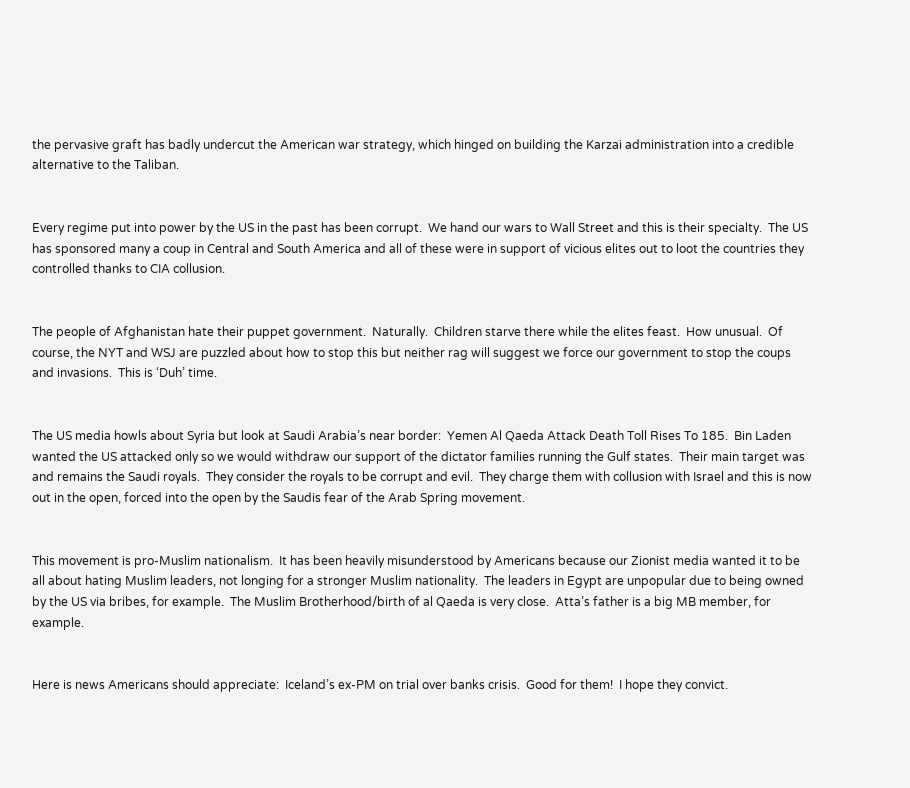the pervasive graft has badly undercut the American war strategy, which hinged on building the Karzai administration into a credible alternative to the Taliban.


Every regime put into power by the US in the past has been corrupt.  We hand our wars to Wall Street and this is their specialty.  The US has sponsored many a coup in Central and South America and all of these were in support of vicious elites out to loot the countries they controlled thanks to CIA collusion.


The people of Afghanistan hate their puppet government.  Naturally.  Children starve there while the elites feast.  How unusual.  Of course, the NYT and WSJ are puzzled about how to stop this but neither rag will suggest we force our government to stop the coups and invasions.  This is ‘Duh’ time.


The US media howls about Syria but look at Saudi Arabia’s near border:  Yemen Al Qaeda Attack Death Toll Rises To 185.  Bin Laden wanted the US attacked only so we would withdraw our support of the dictator families running the Gulf states.  Their main target was and remains the Saudi royals.  They consider the royals to be corrupt and evil.  They charge them with collusion with Israel and this is now out in the open, forced into the open by the Saudis fear of the Arab Spring movement.


This movement is pro-Muslim nationalism.  It has been heavily misunderstood by Americans because our Zionist media wanted it to be all about hating Muslim leaders, not longing for a stronger Muslim nationality.  The leaders in Egypt are unpopular due to being owned by the US via bribes, for example.  The Muslim Brotherhood/birth of al Qaeda is very close.  Atta’s father is a big MB member, for example.


Here is news Americans should appreciate:  Iceland’s ex-PM on trial over banks crisis.  Good for them!  I hope they convict.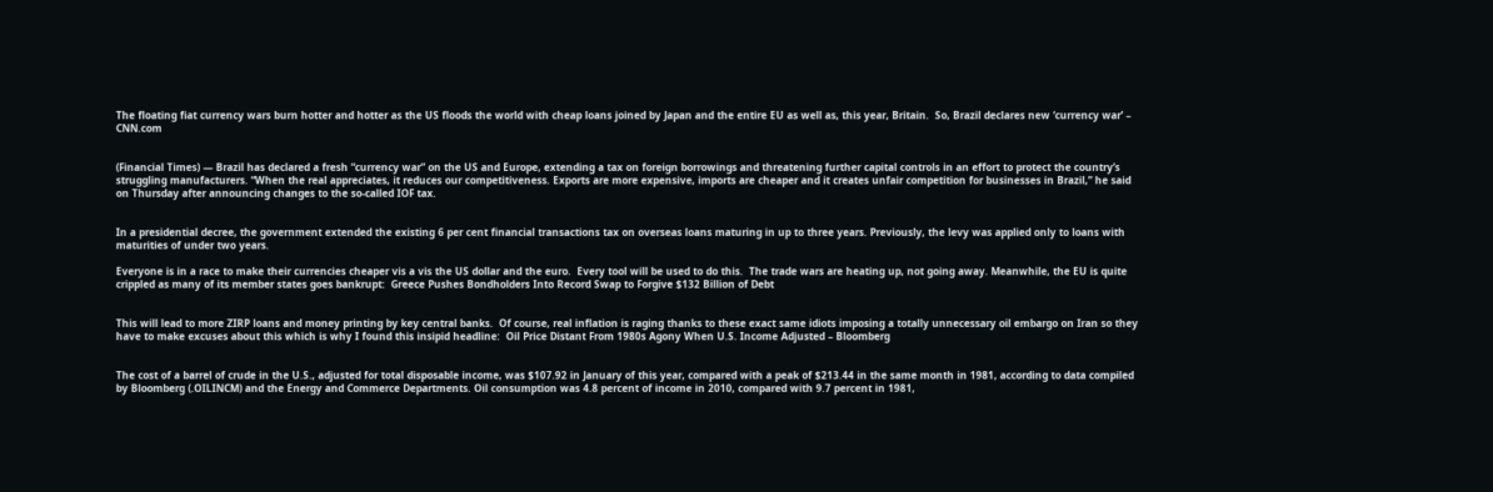The floating fiat currency wars burn hotter and hotter as the US floods the world with cheap loans joined by Japan and the entire EU as well as, this year, Britain.  So, Brazil declares new ‘currency war’ – CNN.com


(Financial Times) — Brazil has declared a fresh “currency war” on the US and Europe, extending a tax on foreign borrowings and threatening further capital controls in an effort to protect the country’s struggling manufacturers. “When the real appreciates, it reduces our competitiveness. Exports are more expensive, imports are cheaper and it creates unfair competition for businesses in Brazil,” he said on Thursday after announcing changes to the so-called IOF tax.


In a presidential decree, the government extended the existing 6 per cent financial transactions tax on overseas loans maturing in up to three years. Previously, the levy was applied only to loans with maturities of under two years.

Everyone is in a race to make their currencies cheaper vis a vis the US dollar and the euro.  Every tool will be used to do this.  The trade wars are heating up, not going away. Meanwhile, the EU is quite crippled as many of its member states goes bankrupt:  Greece Pushes Bondholders Into Record Swap to Forgive $132 Billion of Debt


This will lead to more ZIRP loans and money printing by key central banks.  Of course, real inflation is raging thanks to these exact same idiots imposing a totally unnecessary oil embargo on Iran so they have to make excuses about this which is why I found this insipid headline:  Oil Price Distant From 1980s Agony When U.S. Income Adjusted – Bloomberg


The cost of a barrel of crude in the U.S., adjusted for total disposable income, was $107.92 in January of this year, compared with a peak of $213.44 in the same month in 1981, according to data compiled by Bloomberg (.OILINCM) and the Energy and Commerce Departments. Oil consumption was 4.8 percent of income in 2010, compared with 9.7 percent in 1981,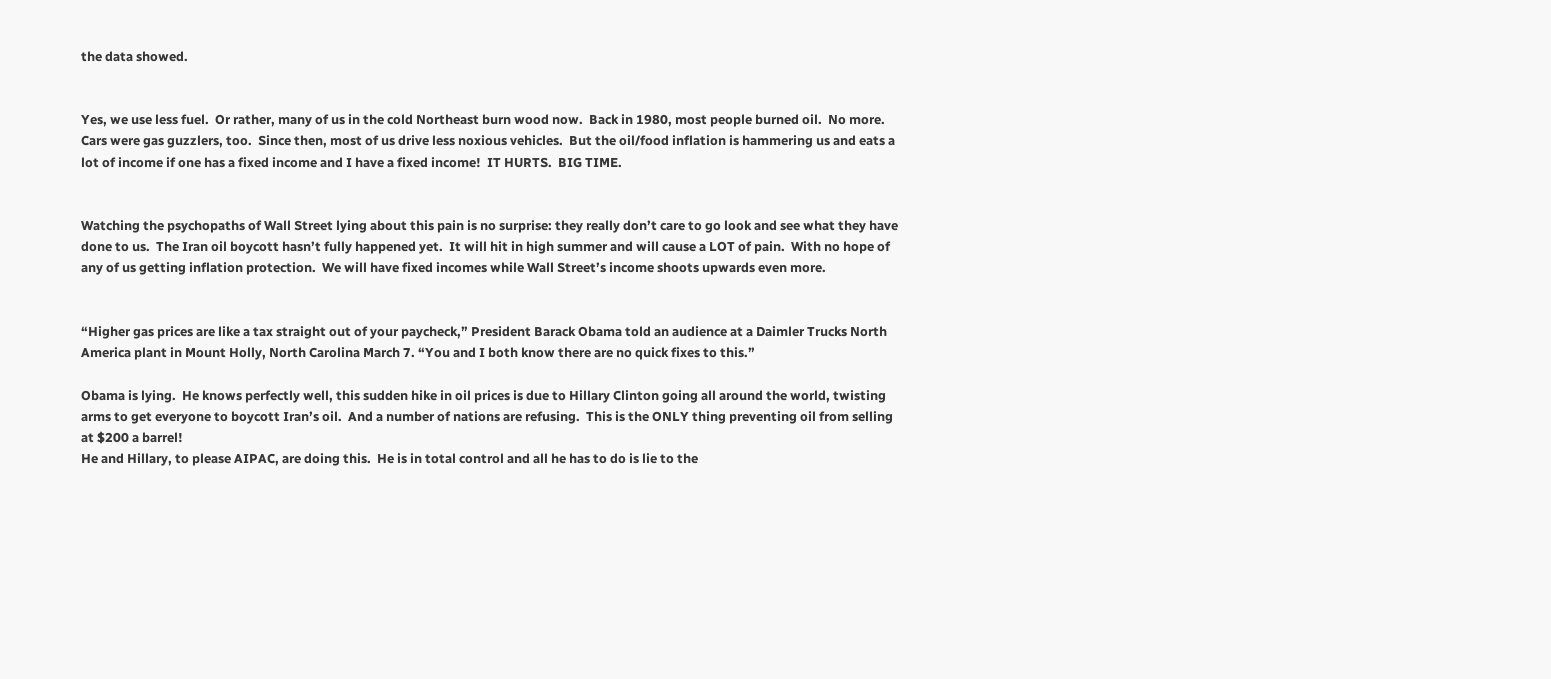the data showed.


Yes, we use less fuel.  Or rather, many of us in the cold Northeast burn wood now.  Back in 1980, most people burned oil.  No more.  Cars were gas guzzlers, too.  Since then, most of us drive less noxious vehicles.  But the oil/food inflation is hammering us and eats a lot of income if one has a fixed income and I have a fixed income!  IT HURTS.  BIG TIME.


Watching the psychopaths of Wall Street lying about this pain is no surprise: they really don’t care to go look and see what they have done to us.  The Iran oil boycott hasn’t fully happened yet.  It will hit in high summer and will cause a LOT of pain.  With no hope of any of us getting inflation protection.  We will have fixed incomes while Wall Street’s income shoots upwards even more.


“Higher gas prices are like a tax straight out of your paycheck,” President Barack Obama told an audience at a Daimler Trucks North America plant in Mount Holly, North Carolina March 7. “You and I both know there are no quick fixes to this.”

Obama is lying.  He knows perfectly well, this sudden hike in oil prices is due to Hillary Clinton going all around the world, twisting arms to get everyone to boycott Iran’s oil.  And a number of nations are refusing.  This is the ONLY thing preventing oil from selling at $200 a barrel!
He and Hillary, to please AIPAC, are doing this.  He is in total control and all he has to do is lie to the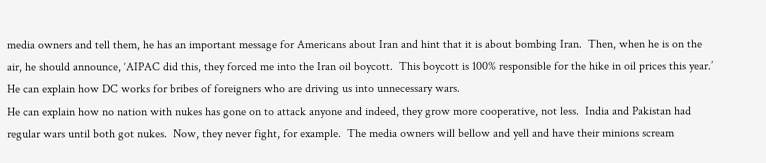media owners and tell them, he has an important message for Americans about Iran and hint that it is about bombing Iran.  Then, when he is on the air, he should announce, ‘AIPAC did this, they forced me into the Iran oil boycott.  This boycott is 100% responsible for the hike in oil prices this year.’  He can explain how DC works for bribes of foreigners who are driving us into unnecessary wars.
He can explain how no nation with nukes has gone on to attack anyone and indeed, they grow more cooperative, not less.  India and Pakistan had regular wars until both got nukes.  Now, they never fight, for example.  The media owners will bellow and yell and have their minions scream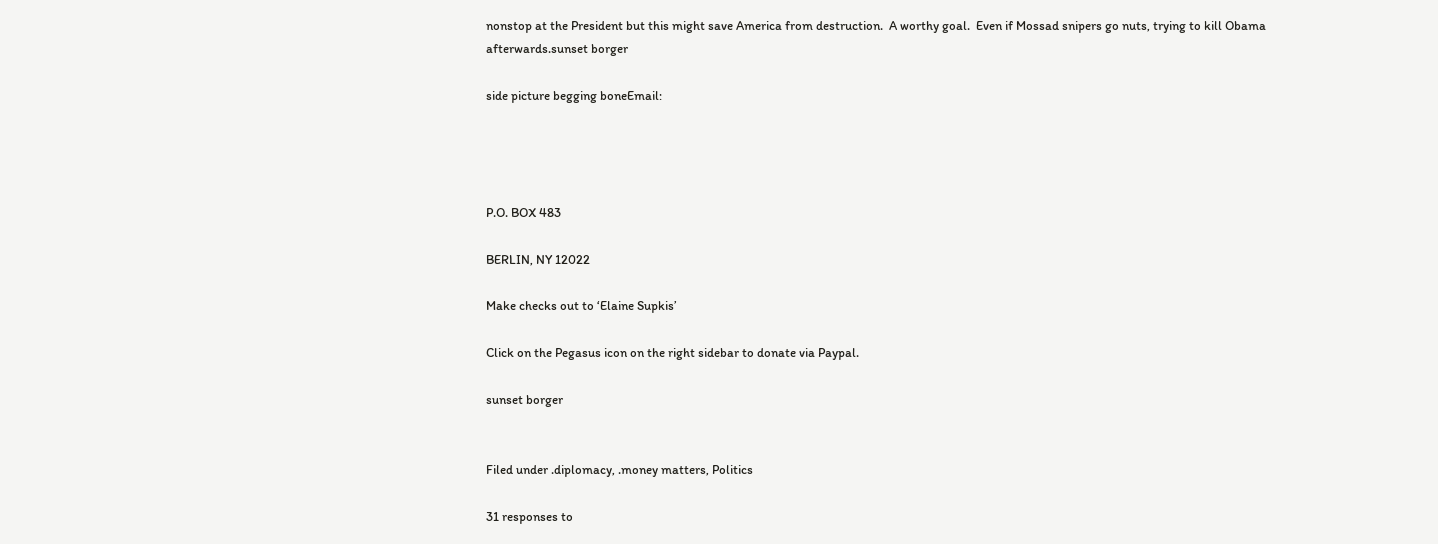nonstop at the President but this might save America from destruction.  A worthy goal.  Even if Mossad snipers go nuts, trying to kill Obama afterwards.sunset borger

side picture begging boneEmail:




P.O. BOX 483

BERLIN, NY 12022

Make checks out to ‘Elaine Supkis’

Click on the Pegasus icon on the right sidebar to donate via Paypal.

sunset borger


Filed under .diplomacy, .money matters, Politics

31 responses to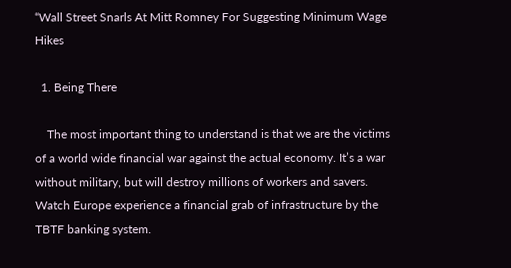“Wall Street Snarls At Mitt Romney For Suggesting Minimum Wage Hikes

  1. Being There

    The most important thing to understand is that we are the victims of a world wide financial war against the actual economy. It’s a war without military, but will destroy millions of workers and savers. Watch Europe experience a financial grab of infrastructure by the TBTF banking system.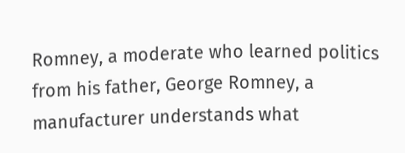Romney, a moderate who learned politics from his father, George Romney, a manufacturer understands what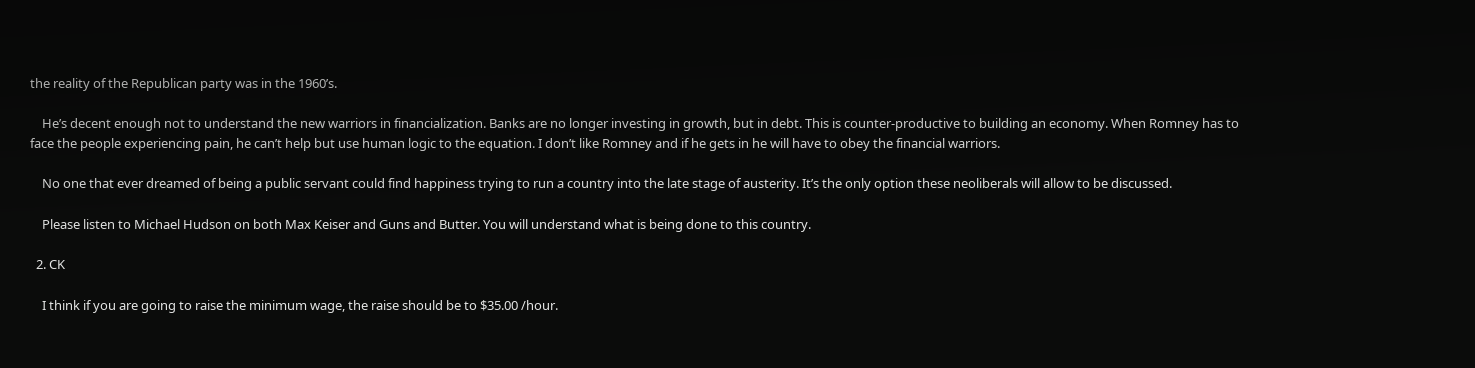the reality of the Republican party was in the 1960’s.

    He’s decent enough not to understand the new warriors in financialization. Banks are no longer investing in growth, but in debt. This is counter-productive to building an economy. When Romney has to face the people experiencing pain, he can’t help but use human logic to the equation. I don’t like Romney and if he gets in he will have to obey the financial warriors.

    No one that ever dreamed of being a public servant could find happiness trying to run a country into the late stage of austerity. It’s the only option these neoliberals will allow to be discussed.

    Please listen to Michael Hudson on both Max Keiser and Guns and Butter. You will understand what is being done to this country.

  2. CK

    I think if you are going to raise the minimum wage, the raise should be to $35.00 /hour.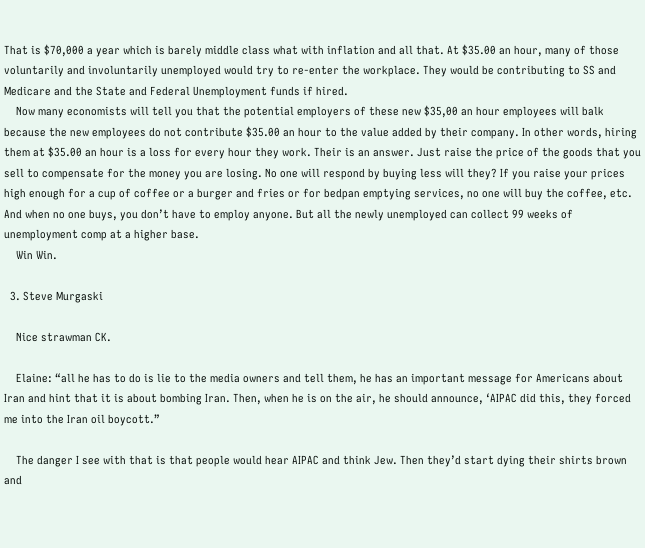That is $70,000 a year which is barely middle class what with inflation and all that. At $35.00 an hour, many of those voluntarily and involuntarily unemployed would try to re-enter the workplace. They would be contributing to SS and Medicare and the State and Federal Unemployment funds if hired.
    Now many economists will tell you that the potential employers of these new $35,00 an hour employees will balk because the new employees do not contribute $35.00 an hour to the value added by their company. In other words, hiring them at $35.00 an hour is a loss for every hour they work. Their is an answer. Just raise the price of the goods that you sell to compensate for the money you are losing. No one will respond by buying less will they? If you raise your prices high enough for a cup of coffee or a burger and fries or for bedpan emptying services, no one will buy the coffee, etc. And when no one buys, you don’t have to employ anyone. But all the newly unemployed can collect 99 weeks of unemployment comp at a higher base.
    Win Win.

  3. Steve Murgaski

    Nice strawman CK.

    Elaine: “all he has to do is lie to the media owners and tell them, he has an important message for Americans about Iran and hint that it is about bombing Iran. Then, when he is on the air, he should announce, ‘AIPAC did this, they forced me into the Iran oil boycott.”

    The danger I see with that is that people would hear AIPAC and think Jew. Then they’d start dying their shirts brown and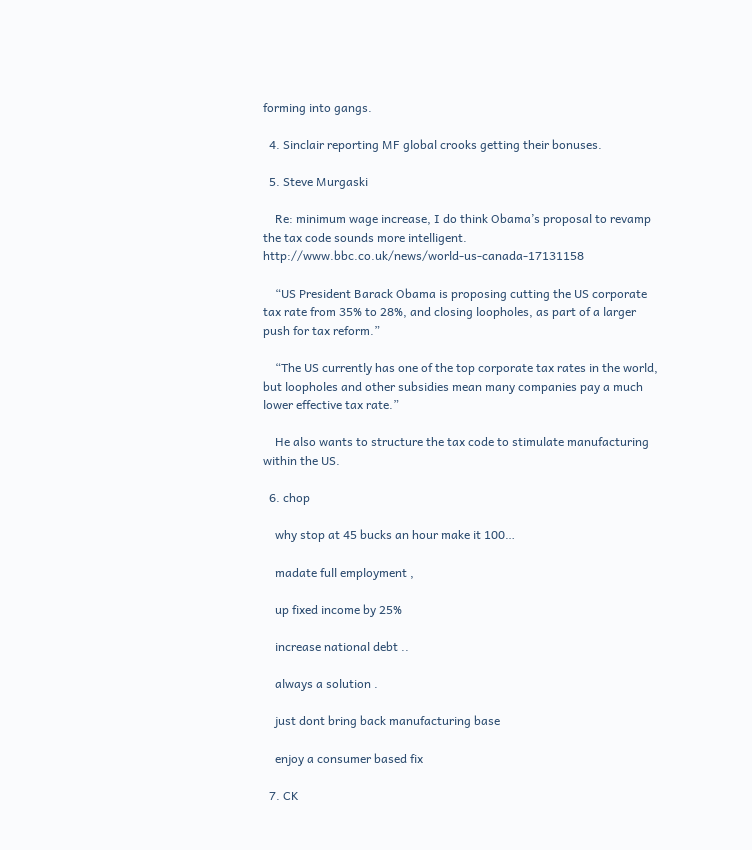forming into gangs.

  4. Sinclair reporting MF global crooks getting their bonuses.

  5. Steve Murgaski

    Re: minimum wage increase, I do think Obama’s proposal to revamp the tax code sounds more intelligent. http://www.bbc.co.uk/news/world-us-canada-17131158

    “US President Barack Obama is proposing cutting the US corporate tax rate from 35% to 28%, and closing loopholes, as part of a larger push for tax reform.”

    “The US currently has one of the top corporate tax rates in the world, but loopholes and other subsidies mean many companies pay a much lower effective tax rate.”

    He also wants to structure the tax code to stimulate manufacturing within the US.

  6. chop

    why stop at 45 bucks an hour make it 100…

    madate full employment ,

    up fixed income by 25%

    increase national debt ..

    always a solution .

    just dont bring back manufacturing base

    enjoy a consumer based fix

  7. CK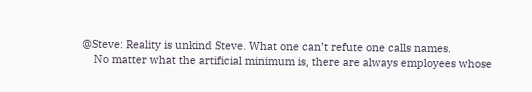@Steve: Reality is unkind Steve. What one can’t refute one calls names.
    No matter what the artificial minimum is, there are always employees whose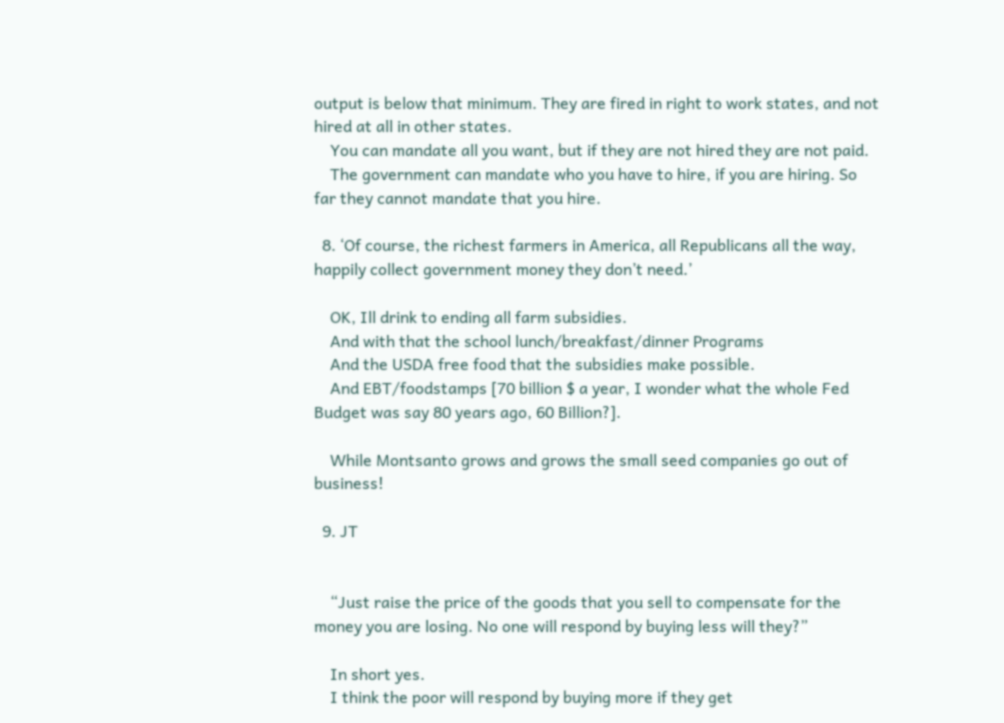output is below that minimum. They are fired in right to work states, and not hired at all in other states.
    You can mandate all you want, but if they are not hired they are not paid.
    The government can mandate who you have to hire, if you are hiring. So far they cannot mandate that you hire.

  8. ‘Of course, the richest farmers in America, all Republicans all the way, happily collect government money they don’t need.’

    OK, Ill drink to ending all farm subsidies.
    And with that the school lunch/breakfast/dinner Programs
    And the USDA free food that the subsidies make possible.
    And EBT/foodstamps [70 billion $ a year, I wonder what the whole Fed Budget was say 80 years ago, 60 Billion?].

    While Montsanto grows and grows the small seed companies go out of business!

  9. JT


    “Just raise the price of the goods that you sell to compensate for the money you are losing. No one will respond by buying less will they?”

    In short yes.
    I think the poor will respond by buying more if they get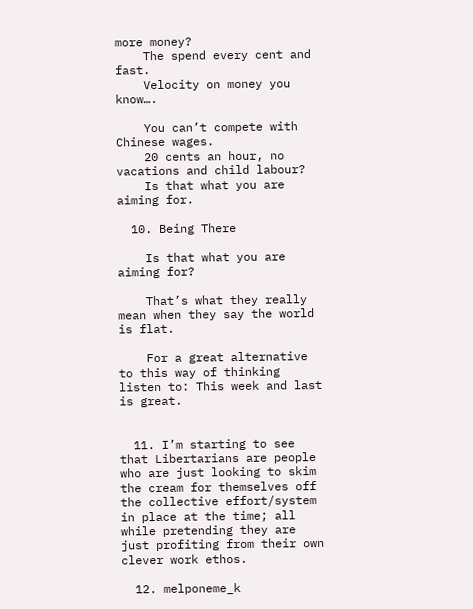more money?
    The spend every cent and fast.
    Velocity on money you know….

    You can’t compete with Chinese wages.
    20 cents an hour, no vacations and child labour?
    Is that what you are aiming for.

  10. Being There

    Is that what you are aiming for?

    That’s what they really mean when they say the world is flat.

    For a great alternative to this way of thinking listen to: This week and last is great.


  11. I’m starting to see that Libertarians are people who are just looking to skim the cream for themselves off the collective effort/system in place at the time; all while pretending they are just profiting from their own clever work ethos.

  12. melponeme_k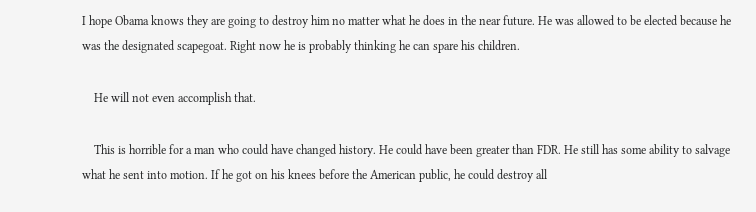I hope Obama knows they are going to destroy him no matter what he does in the near future. He was allowed to be elected because he was the designated scapegoat. Right now he is probably thinking he can spare his children.

    He will not even accomplish that.

    This is horrible for a man who could have changed history. He could have been greater than FDR. He still has some ability to salvage what he sent into motion. If he got on his knees before the American public, he could destroy all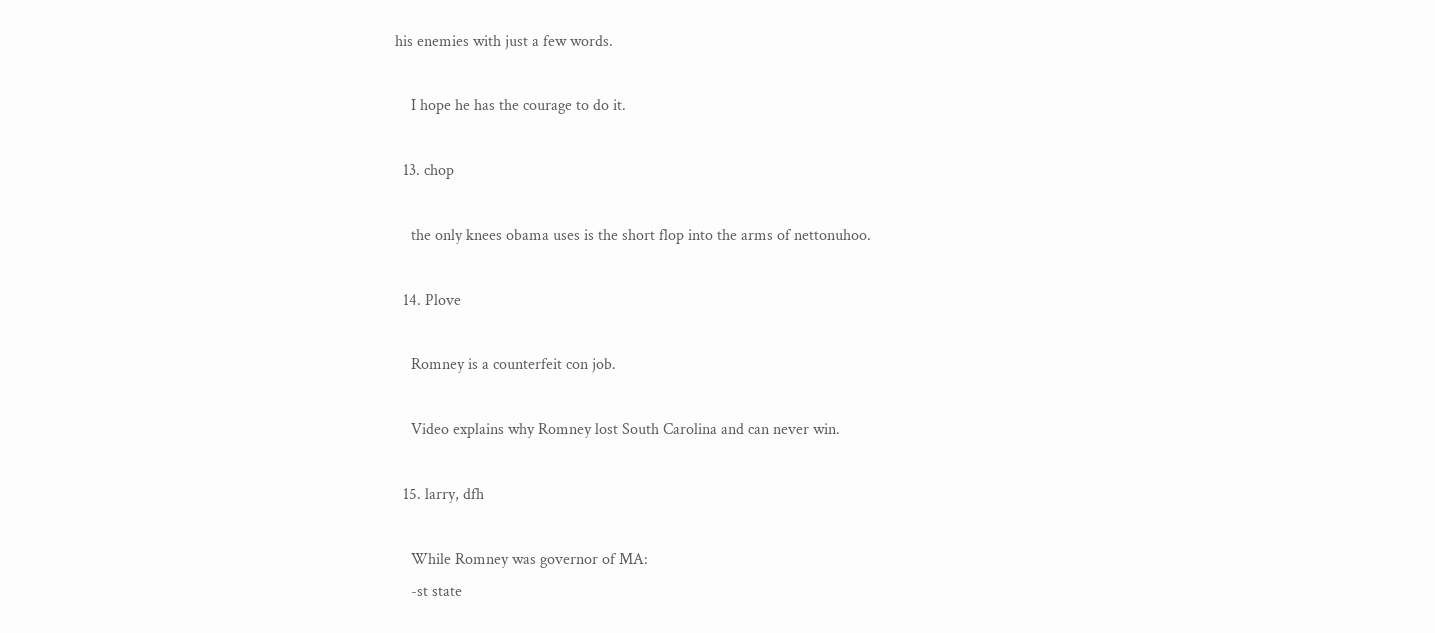his enemies with just a few words.

    I hope he has the courage to do it.

  13. chop

    the only knees obama uses is the short flop into the arms of nettonuhoo.

  14. Plove

    Romney is a counterfeit con job.

    Video explains why Romney lost South Carolina and can never win.

  15. larry, dfh

    While Romney was governor of MA:
    -st state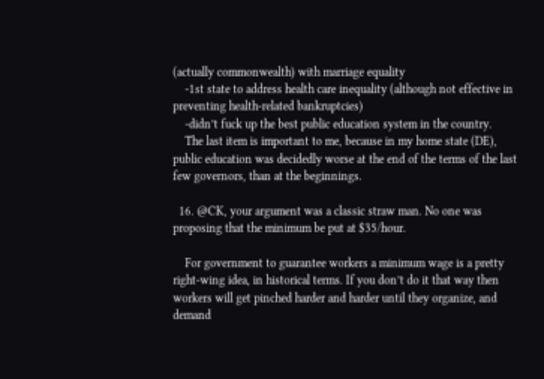(actually commonwealth) with marriage equality
    -1st state to address health care inequality (although not effective in preventing health-related bankruptcies)
    -didn’t fuck up the best public education system in the country.
    The last item is important to me, because in my home state (DE), public education was decidedly worse at the end of the terms of the last few governors, than at the beginnings.

  16. @CK, your argument was a classic straw man. No one was proposing that the minimum be put at $35/hour.

    For government to guarantee workers a minimum wage is a pretty right-wing idea, in historical terms. If you don’t do it that way then workers will get pinched harder and harder until they organize, and demand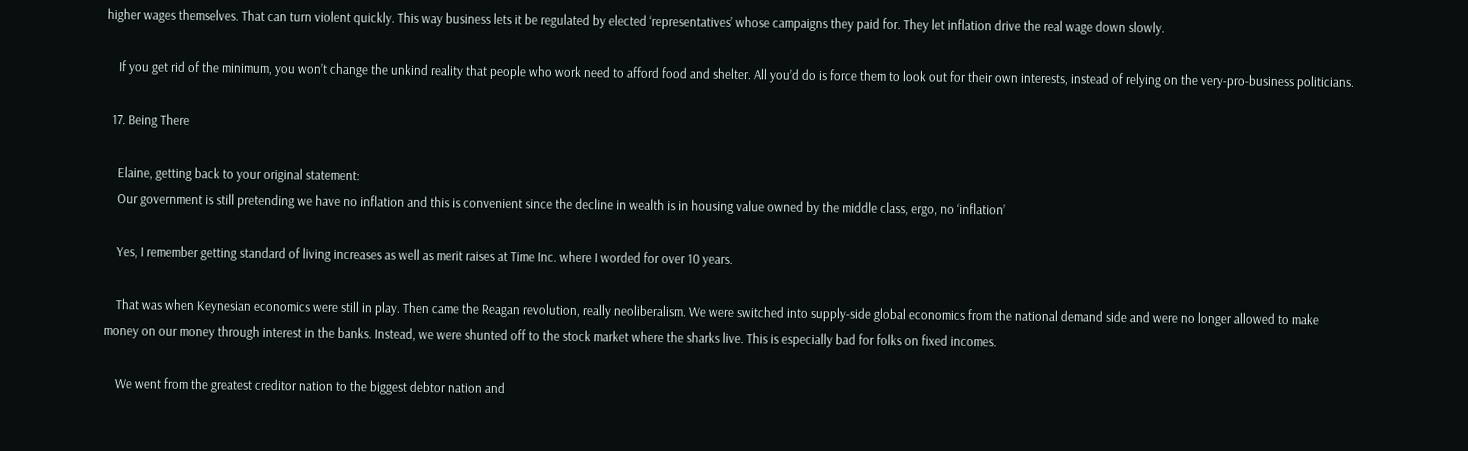higher wages themselves. That can turn violent quickly. This way business lets it be regulated by elected ‘representatives’ whose campaigns they paid for. They let inflation drive the real wage down slowly.

    If you get rid of the minimum, you won’t change the unkind reality that people who work need to afford food and shelter. All you’d do is force them to look out for their own interests, instead of relying on the very-pro-business politicians.

  17. Being There

    Elaine, getting back to your original statement:
    Our government is still pretending we have no inflation and this is convenient since the decline in wealth is in housing value owned by the middle class, ergo, no ‘inflation’

    Yes, I remember getting standard of living increases as well as merit raises at Time Inc. where I worded for over 10 years.

    That was when Keynesian economics were still in play. Then came the Reagan revolution, really neoliberalism. We were switched into supply-side global economics from the national demand side and were no longer allowed to make money on our money through interest in the banks. Instead, we were shunted off to the stock market where the sharks live. This is especially bad for folks on fixed incomes.

    We went from the greatest creditor nation to the biggest debtor nation and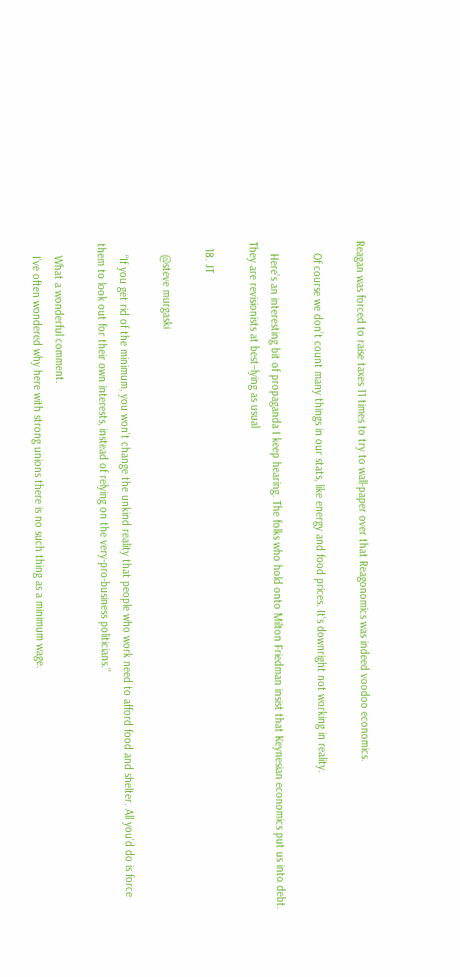Reagan was forced to raise taxes 11 times to try to wall-paper over that Reagonomics was indeed voodoo economics.

    Of course we don’t count many things in our stats, like energy and food prices. It’s downright not working in reality.

    Here’s an interesting bit of propaganda I keep hearing. The folks who hold onto Milton Friedman insist that Keynesian economics put us into debt. They are revisionists at best–lying as usual

  18. JT

    @steve murgaski

    “If you get rid of the minimum, you won’t change the unkind reality that people who work need to afford food and shelter. All you’d do is force them to look out for their own interests, instead of relying on the very-pro-business politicians.”

    What a wonderful comment.
    I’ve often wondered why here with strong unions there is no such thing as a minimum wage.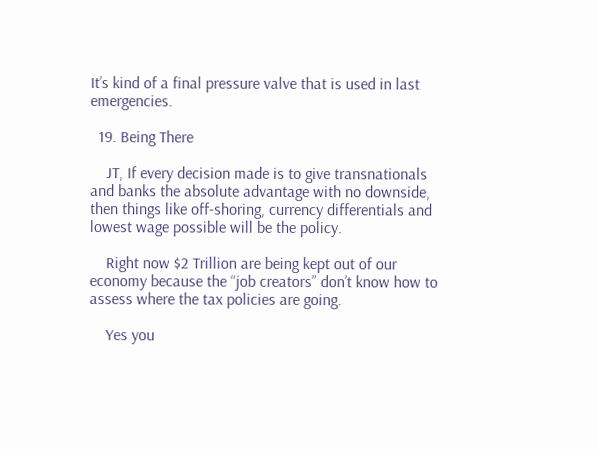It’s kind of a final pressure valve that is used in last emergencies.

  19. Being There

    JT, If every decision made is to give transnationals and banks the absolute advantage with no downside, then things like off-shoring, currency differentials and lowest wage possible will be the policy.

    Right now $2 Trillion are being kept out of our economy because the “job creators” don’t know how to assess where the tax policies are going.

    Yes you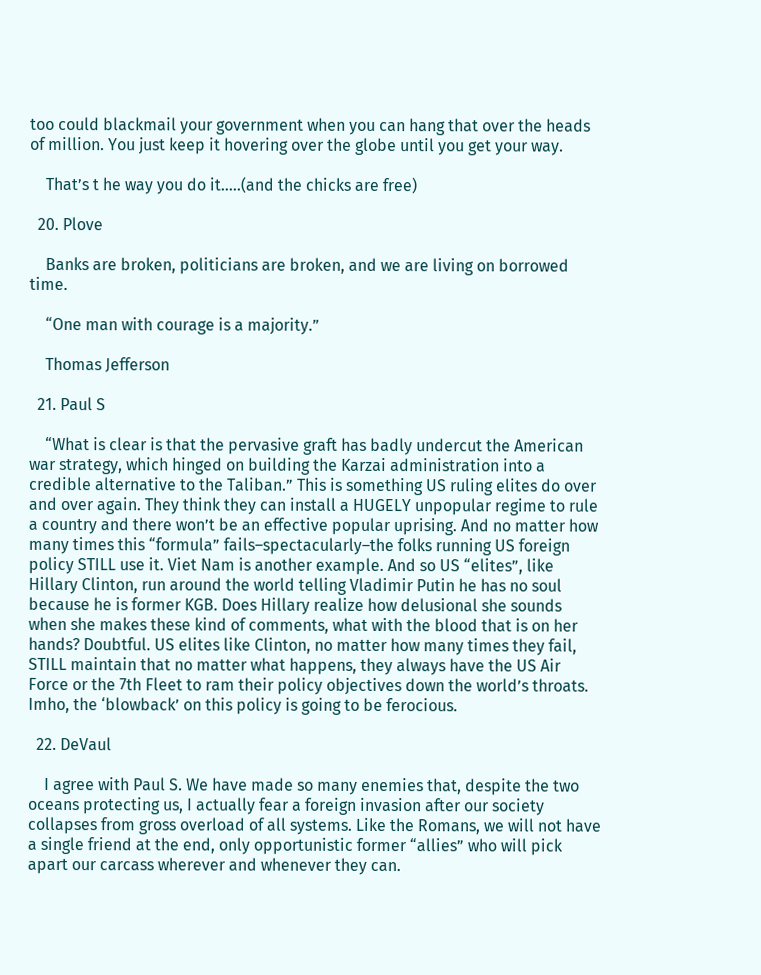too could blackmail your government when you can hang that over the heads of million. You just keep it hovering over the globe until you get your way.

    That’s t he way you do it…..(and the chicks are free)

  20. Plove

    Banks are broken, politicians are broken, and we are living on borrowed time.

    “One man with courage is a majority.”

    Thomas Jefferson

  21. Paul S

    “What is clear is that the pervasive graft has badly undercut the American war strategy, which hinged on building the Karzai administration into a credible alternative to the Taliban.” This is something US ruling elites do over and over again. They think they can install a HUGELY unpopular regime to rule a country and there won’t be an effective popular uprising. And no matter how many times this “formula” fails–spectacularly–the folks running US foreign policy STILL use it. Viet Nam is another example. And so US “elites”, like Hillary Clinton, run around the world telling Vladimir Putin he has no soul because he is former KGB. Does Hillary realize how delusional she sounds when she makes these kind of comments, what with the blood that is on her hands? Doubtful. US elites like Clinton, no matter how many times they fail, STILL maintain that no matter what happens, they always have the US Air Force or the 7th Fleet to ram their policy objectives down the world’s throats. Imho, the ‘blowback’ on this policy is going to be ferocious.

  22. DeVaul

    I agree with Paul S. We have made so many enemies that, despite the two oceans protecting us, I actually fear a foreign invasion after our society collapses from gross overload of all systems. Like the Romans, we will not have a single friend at the end, only opportunistic former “allies” who will pick apart our carcass wherever and whenever they can.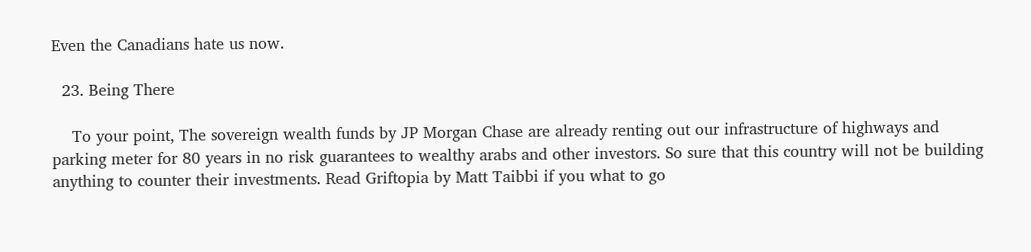Even the Canadians hate us now.

  23. Being There

    To your point, The sovereign wealth funds by JP Morgan Chase are already renting out our infrastructure of highways and parking meter for 80 years in no risk guarantees to wealthy arabs and other investors. So sure that this country will not be building anything to counter their investments. Read Griftopia by Matt Taibbi if you what to go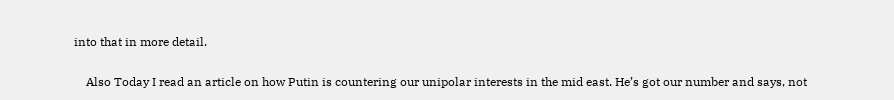into that in more detail.

    Also Today I read an article on how Putin is countering our unipolar interests in the mid east. He’s got our number and says, not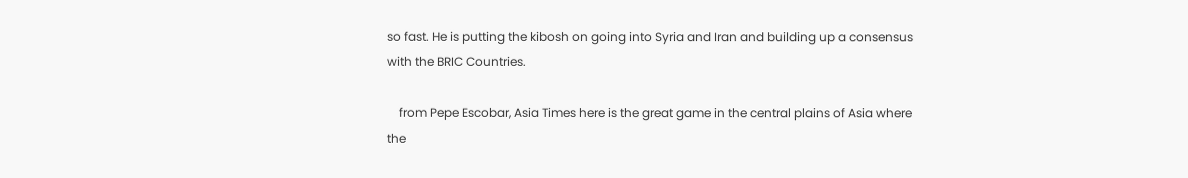so fast. He is putting the kibosh on going into Syria and Iran and building up a consensus with the BRIC Countries.

    from Pepe Escobar, Asia Times here is the great game in the central plains of Asia where the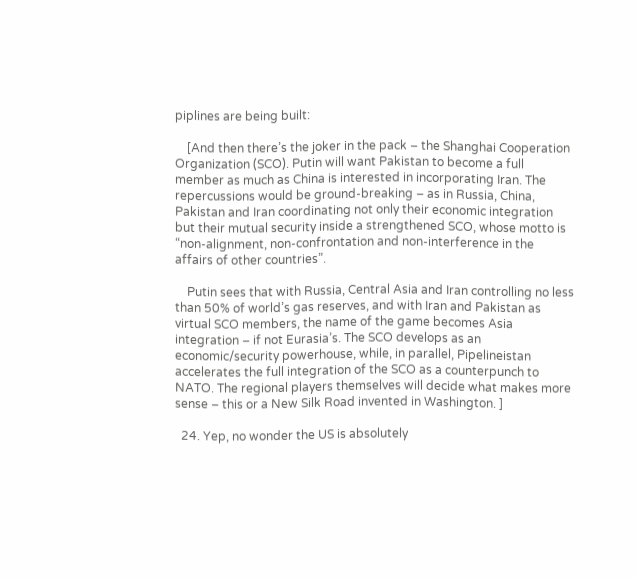piplines are being built:

    [And then there’s the joker in the pack – the Shanghai Cooperation Organization (SCO). Putin will want Pakistan to become a full member as much as China is interested in incorporating Iran. The repercussions would be ground-breaking – as in Russia, China, Pakistan and Iran coordinating not only their economic integration but their mutual security inside a strengthened SCO, whose motto is “non-alignment, non-confrontation and non-interference in the affairs of other countries”.

    Putin sees that with Russia, Central Asia and Iran controlling no less than 50% of world’s gas reserves, and with Iran and Pakistan as virtual SCO members, the name of the game becomes Asia integration – if not Eurasia’s. The SCO develops as an economic/security powerhouse, while, in parallel, Pipelineistan accelerates the full integration of the SCO as a counterpunch to NATO. The regional players themselves will decide what makes more sense – this or a New Silk Road invented in Washington. ]

  24. Yep, no wonder the US is absolutely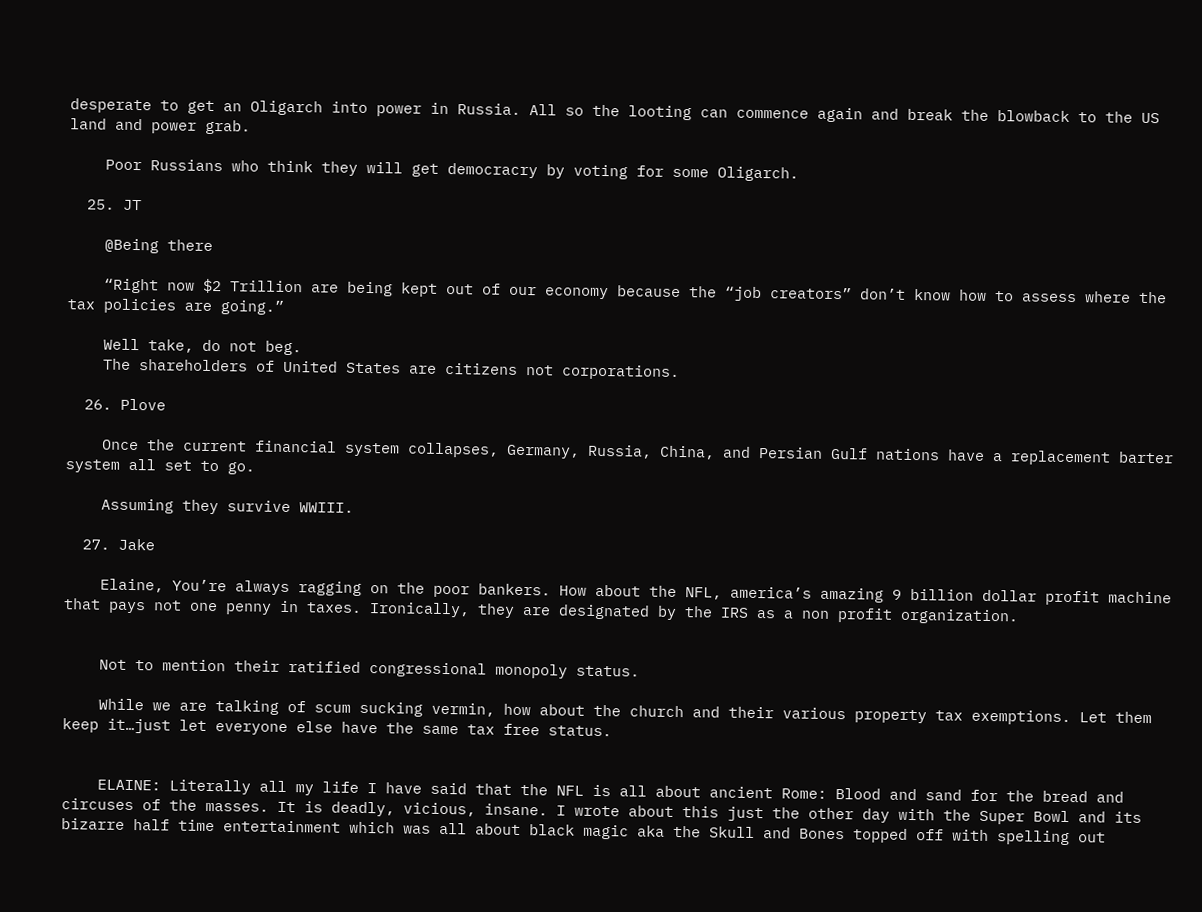desperate to get an Oligarch into power in Russia. All so the looting can commence again and break the blowback to the US land and power grab.

    Poor Russians who think they will get democracry by voting for some Oligarch.

  25. JT

    @Being there

    “Right now $2 Trillion are being kept out of our economy because the “job creators” don’t know how to assess where the tax policies are going.”

    Well take, do not beg.
    The shareholders of United States are citizens not corporations.

  26. Plove

    Once the current financial system collapses, Germany, Russia, China, and Persian Gulf nations have a replacement barter system all set to go.

    Assuming they survive WWIII.

  27. Jake

    Elaine, You’re always ragging on the poor bankers. How about the NFL, america’s amazing 9 billion dollar profit machine that pays not one penny in taxes. Ironically, they are designated by the IRS as a non profit organization.


    Not to mention their ratified congressional monopoly status.

    While we are talking of scum sucking vermin, how about the church and their various property tax exemptions. Let them keep it…just let everyone else have the same tax free status.


    ELAINE: Literally all my life I have said that the NFL is all about ancient Rome: Blood and sand for the bread and circuses of the masses. It is deadly, vicious, insane. I wrote about this just the other day with the Super Bowl and its bizarre half time entertainment which was all about black magic aka the Skull and Bones topped off with spelling out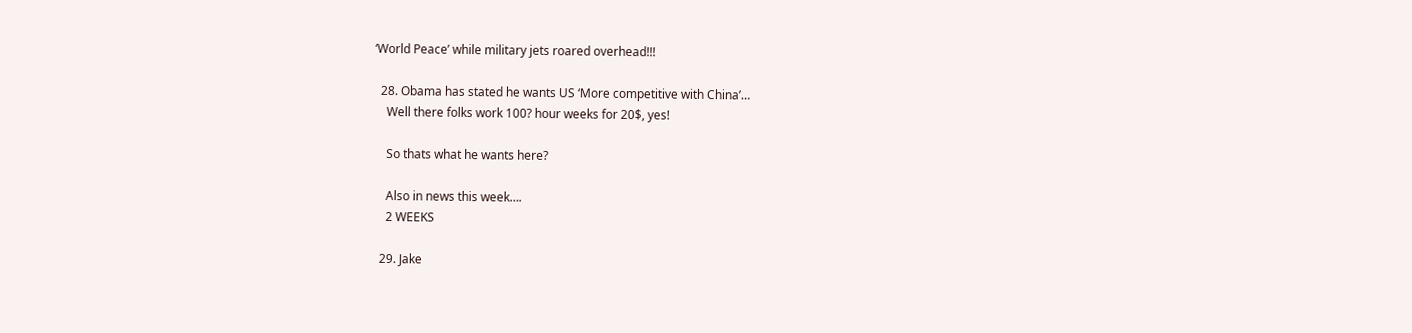‘World Peace’ while military jets roared overhead!!!

  28. Obama has stated he wants US ‘More competitive with China’…
    Well there folks work 100? hour weeks for 20$, yes!

    So thats what he wants here?

    Also in news this week….
    2 WEEKS

  29. Jake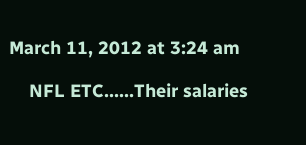March 11, 2012 at 3:24 am

    NFL ETC……Their salaries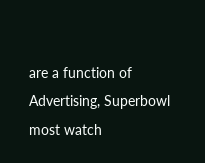are a function of Advertising, Superbowl most watch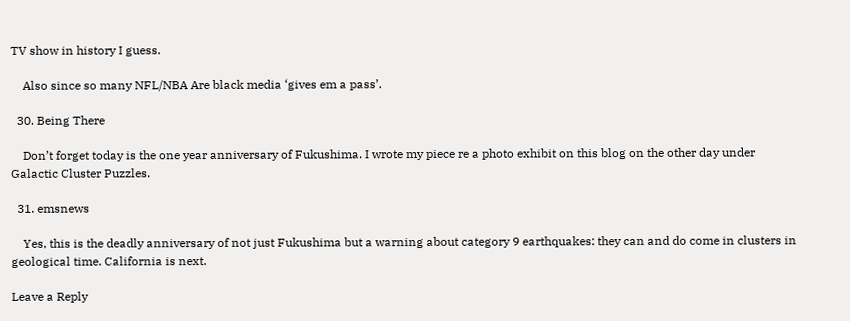TV show in history I guess.

    Also since so many NFL/NBA Are black media ‘gives em a pass’.

  30. Being There

    Don’t forget today is the one year anniversary of Fukushima. I wrote my piece re a photo exhibit on this blog on the other day under Galactic Cluster Puzzles.

  31. emsnews

    Yes, this is the deadly anniversary of not just Fukushima but a warning about category 9 earthquakes: they can and do come in clusters in geological time. California is next.

Leave a Reply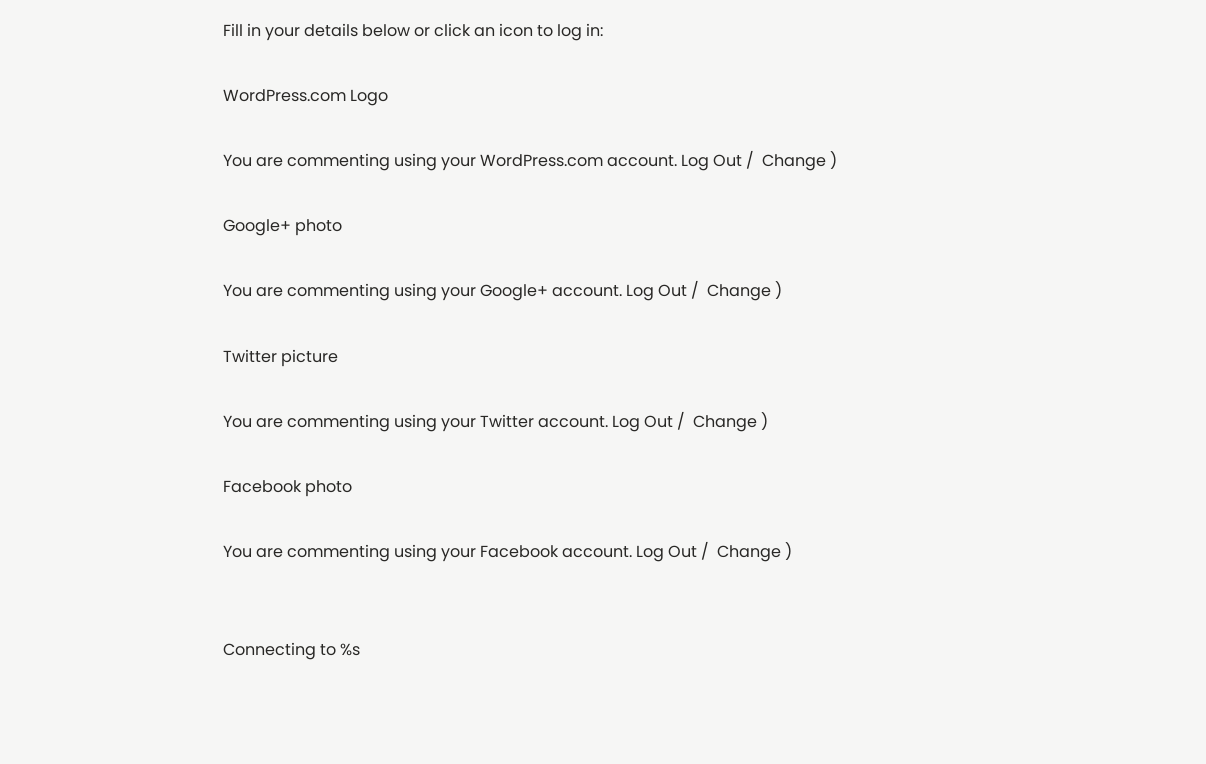Fill in your details below or click an icon to log in:

WordPress.com Logo

You are commenting using your WordPress.com account. Log Out /  Change )

Google+ photo

You are commenting using your Google+ account. Log Out /  Change )

Twitter picture

You are commenting using your Twitter account. Log Out /  Change )

Facebook photo

You are commenting using your Facebook account. Log Out /  Change )


Connecting to %s